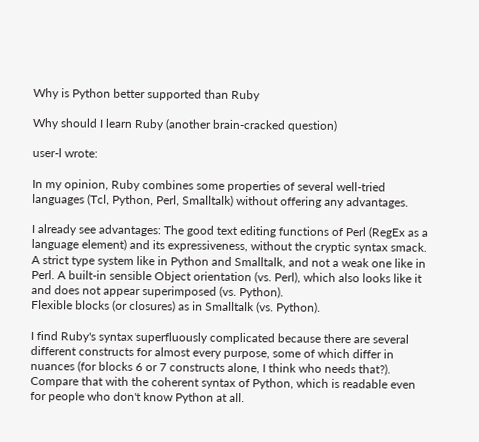Why is Python better supported than Ruby

Why should I learn Ruby (another brain-cracked question)

user-l wrote:

In my opinion, Ruby combines some properties of several well-tried languages (Tcl, Python, Perl, Smalltalk) without offering any advantages.

I already see advantages: The good text editing functions of Perl (RegEx as a language element) and its expressiveness, without the cryptic syntax smack. A strict type system like in Python and Smalltalk, and not a weak one like in Perl. A built-in sensible Object orientation (vs. Perl), which also looks like it and does not appear superimposed (vs. Python).
Flexible blocks (or closures) as in Smalltalk (vs. Python).

I find Ruby's syntax superfluously complicated because there are several different constructs for almost every purpose, some of which differ in nuances (for blocks 6 or 7 constructs alone, I think who needs that?). Compare that with the coherent syntax of Python, which is readable even for people who don't know Python at all.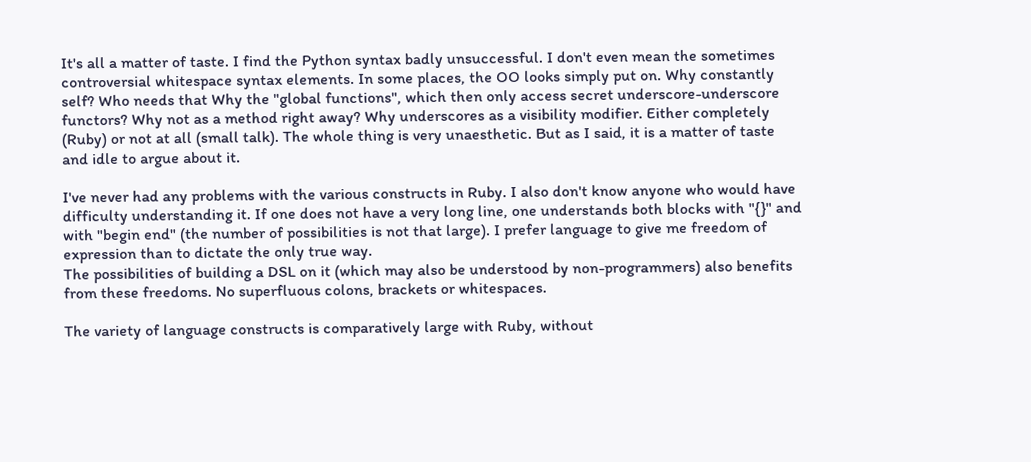It's all a matter of taste. I find the Python syntax badly unsuccessful. I don't even mean the sometimes controversial whitespace syntax elements. In some places, the OO looks simply put on. Why constantly self? Who needs that Why the "global functions", which then only access secret underscore-underscore functors? Why not as a method right away? Why underscores as a visibility modifier. Either completely (Ruby) or not at all (small talk). The whole thing is very unaesthetic. But as I said, it is a matter of taste and idle to argue about it.

I've never had any problems with the various constructs in Ruby. I also don't know anyone who would have difficulty understanding it. If one does not have a very long line, one understands both blocks with "{}" and with "begin end" (the number of possibilities is not that large). I prefer language to give me freedom of expression than to dictate the only true way.
The possibilities of building a DSL on it (which may also be understood by non-programmers) also benefits from these freedoms. No superfluous colons, brackets or whitespaces.

The variety of language constructs is comparatively large with Ruby, without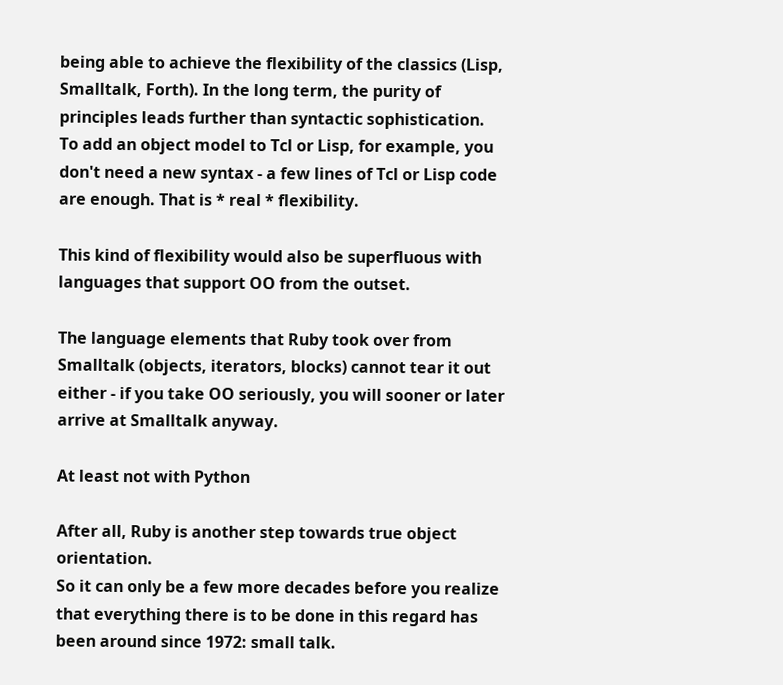being able to achieve the flexibility of the classics (Lisp, Smalltalk, Forth). In the long term, the purity of principles leads further than syntactic sophistication.
To add an object model to Tcl or Lisp, for example, you don't need a new syntax - a few lines of Tcl or Lisp code are enough. That is * real * flexibility.

This kind of flexibility would also be superfluous with languages that support OO from the outset.

The language elements that Ruby took over from Smalltalk (objects, iterators, blocks) cannot tear it out either - if you take OO seriously, you will sooner or later arrive at Smalltalk anyway.

At least not with Python

After all, Ruby is another step towards true object orientation.
So it can only be a few more decades before you realize that everything there is to be done in this regard has been around since 1972: small talk.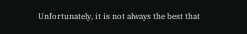Unfortunately, it is not always the best that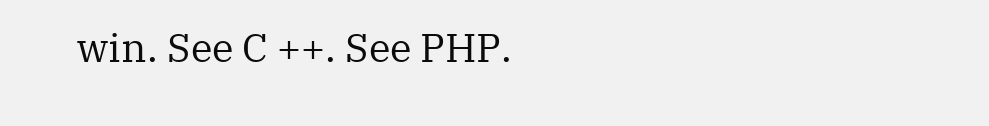win. See C ++. See PHP.